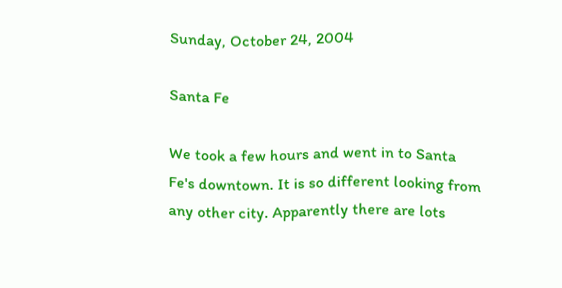Sunday, October 24, 2004

Santa Fe

We took a few hours and went in to Santa Fe's downtown. It is so different looking from any other city. Apparently there are lots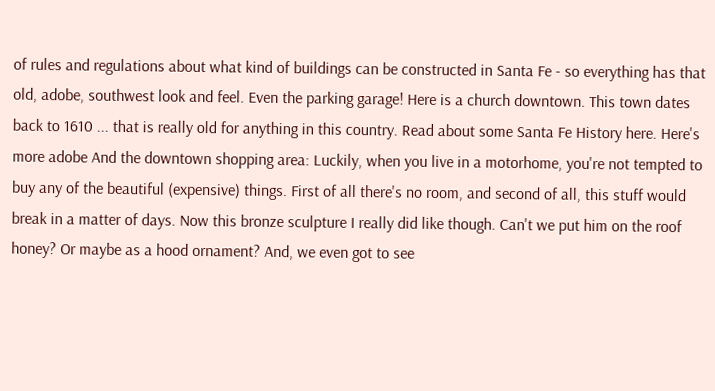of rules and regulations about what kind of buildings can be constructed in Santa Fe - so everything has that old, adobe, southwest look and feel. Even the parking garage! Here is a church downtown. This town dates back to 1610 ... that is really old for anything in this country. Read about some Santa Fe History here. Here's more adobe And the downtown shopping area: Luckily, when you live in a motorhome, you're not tempted to buy any of the beautiful (expensive) things. First of all there's no room, and second of all, this stuff would break in a matter of days. Now this bronze sculpture I really did like though. Can't we put him on the roof honey? Or maybe as a hood ornament? And, we even got to see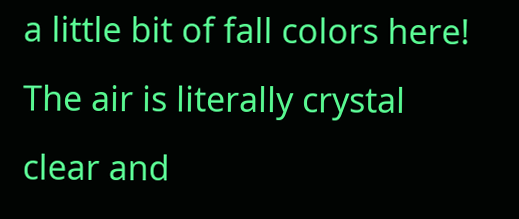a little bit of fall colors here! The air is literally crystal clear and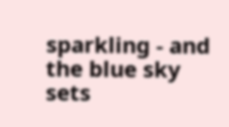sparkling - and the blue sky sets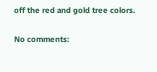off the red and gold tree colors.

No comments: